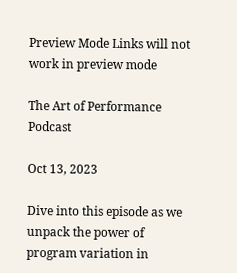Preview Mode Links will not work in preview mode

The Art of Performance Podcast

Oct 13, 2023

Dive into this episode as we unpack the power of program variation in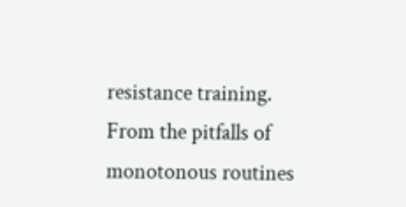resistance training. From the pitfalls of monotonous routines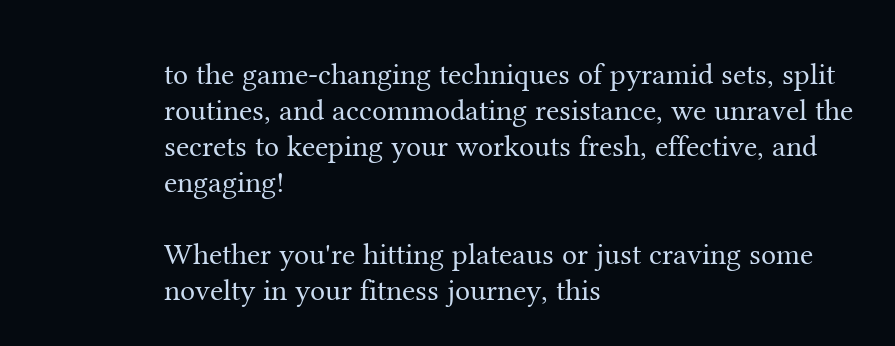to the game-changing techniques of pyramid sets, split routines, and accommodating resistance, we unravel the secrets to keeping your workouts fresh, effective, and engaging!

Whether you're hitting plateaus or just craving some novelty in your fitness journey, this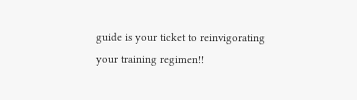guide is your ticket to reinvigorating your training regimen!!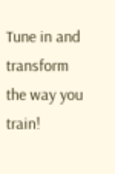Tune in and transform the way you train!